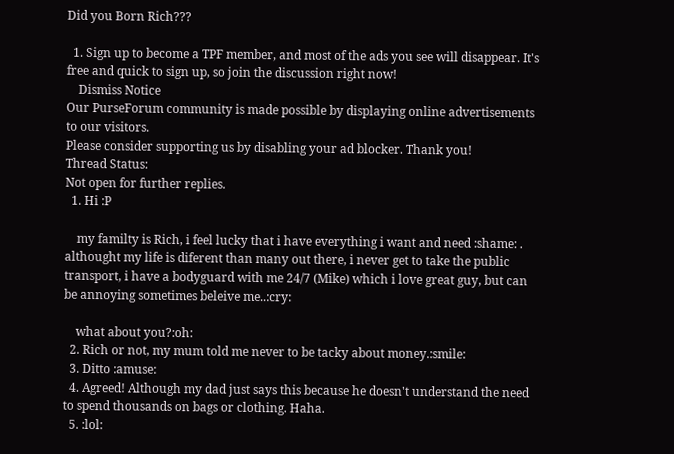Did you Born Rich???

  1. Sign up to become a TPF member, and most of the ads you see will disappear. It's free and quick to sign up, so join the discussion right now!
    Dismiss Notice
Our PurseForum community is made possible by displaying online advertisements to our visitors.
Please consider supporting us by disabling your ad blocker. Thank you!
Thread Status:
Not open for further replies.
  1. Hi :P

    my familty is Rich, i feel lucky that i have everything i want and need :shame: . althought my life is diferent than many out there, i never get to take the public transport, i have a bodyguard with me 24/7 (Mike) which i love great guy, but can be annoying sometimes beleive me..:cry:

    what about you?:oh:
  2. Rich or not, my mum told me never to be tacky about money.:smile:
  3. Ditto :amuse:
  4. Agreed! Although my dad just says this because he doesn't understand the need to spend thousands on bags or clothing. Haha.
  5. :lol: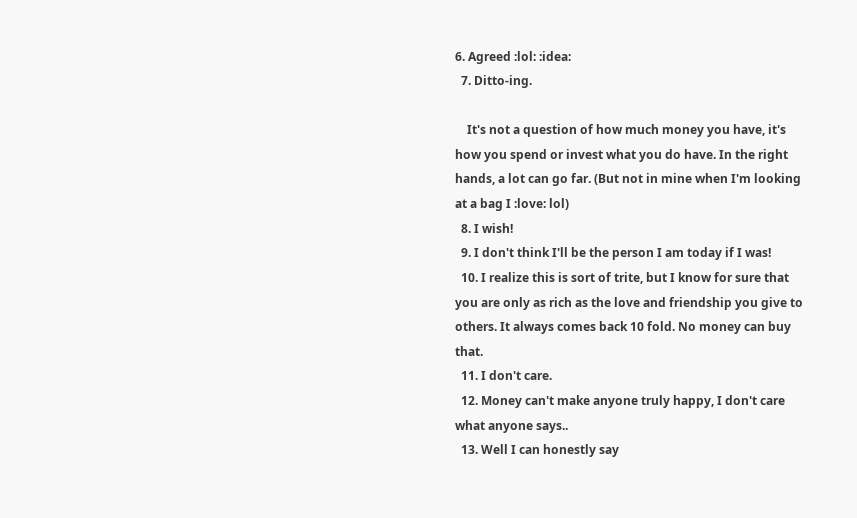6. Agreed :lol: :idea:
  7. Ditto-ing.

    It's not a question of how much money you have, it's how you spend or invest what you do have. In the right hands, a lot can go far. (But not in mine when I'm looking at a bag I :love: lol)
  8. I wish!
  9. I don't think I'll be the person I am today if I was!
  10. I realize this is sort of trite, but I know for sure that you are only as rich as the love and friendship you give to others. It always comes back 10 fold. No money can buy that.
  11. I don't care.
  12. Money can't make anyone truly happy, I don't care what anyone says..
  13. Well I can honestly say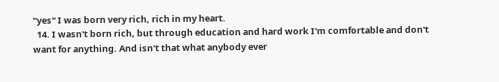"yes" I was born very rich, rich in my heart.
  14. I wasn't born rich, but through education and hard work I'm comfortable and don't want for anything. And isn't that what anybody ever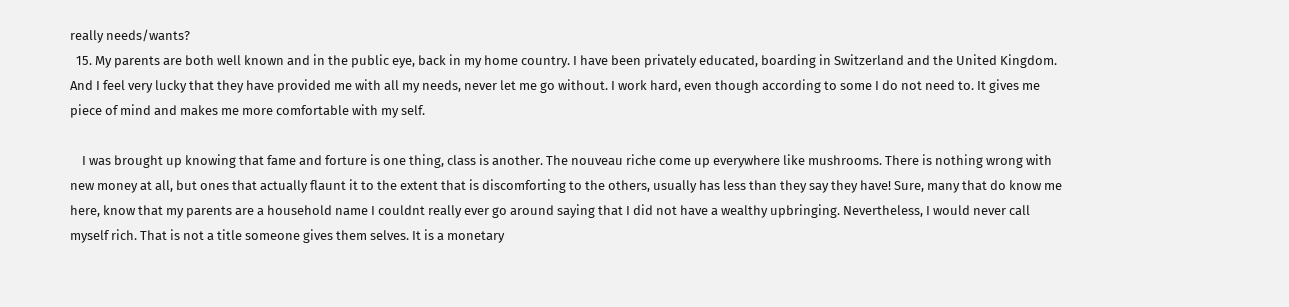really needs/wants?
  15. My parents are both well known and in the public eye, back in my home country. I have been privately educated, boarding in Switzerland and the United Kingdom. And I feel very lucky that they have provided me with all my needs, never let me go without. I work hard, even though according to some I do not need to. It gives me piece of mind and makes me more comfortable with my self.

    I was brought up knowing that fame and forture is one thing, class is another. The nouveau riche come up everywhere like mushrooms. There is nothing wrong with new money at all, but ones that actually flaunt it to the extent that is discomforting to the others, usually has less than they say they have! Sure, many that do know me here, know that my parents are a household name I couldnt really ever go around saying that I did not have a wealthy upbringing. Nevertheless, I would never call myself rich. That is not a title someone gives them selves. It is a monetary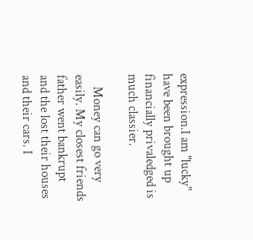expression.I am "lucky" have been brought up financially privaledged is much classier.

    Money can go very easily. My closest friends father went bankrupt and the lost their houses and their cars. I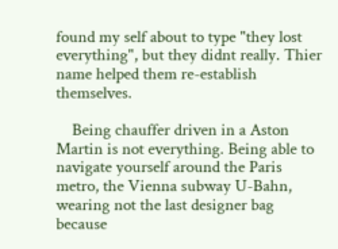found my self about to type "they lost everything", but they didnt really. Thier name helped them re-establish themselves.

    Being chauffer driven in a Aston Martin is not everything. Being able to navigate yourself around the Paris metro, the Vienna subway U-Bahn, wearing not the last designer bag because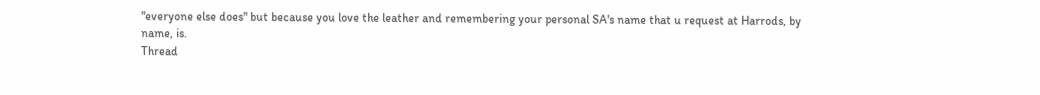"everyone else does" but because you love the leather and remembering your personal SA's name that u request at Harrods, by name, is.
Thread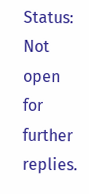Status:
Not open for further replies.